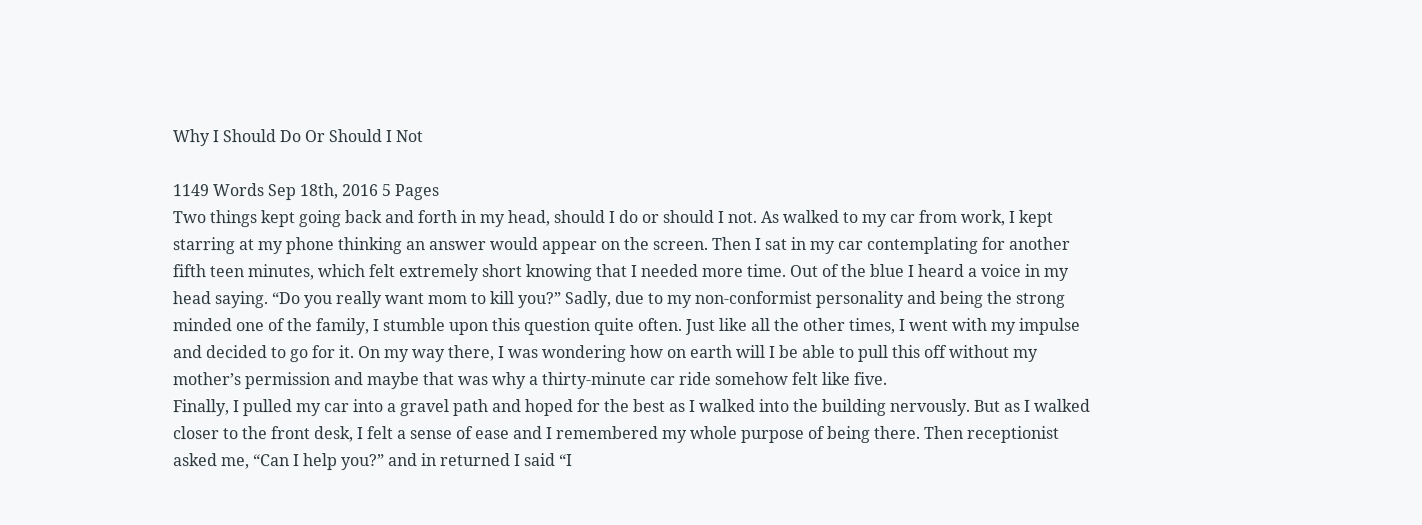Why I Should Do Or Should I Not

1149 Words Sep 18th, 2016 5 Pages
Two things kept going back and forth in my head, should I do or should I not. As walked to my car from work, I kept starring at my phone thinking an answer would appear on the screen. Then I sat in my car contemplating for another fifth teen minutes, which felt extremely short knowing that I needed more time. Out of the blue I heard a voice in my head saying. “Do you really want mom to kill you?” Sadly, due to my non-conformist personality and being the strong minded one of the family, I stumble upon this question quite often. Just like all the other times, I went with my impulse and decided to go for it. On my way there, I was wondering how on earth will I be able to pull this off without my mother’s permission and maybe that was why a thirty-minute car ride somehow felt like five.
Finally, I pulled my car into a gravel path and hoped for the best as I walked into the building nervously. But as I walked closer to the front desk, I felt a sense of ease and I remembered my whole purpose of being there. Then receptionist asked me, “Can I help you?” and in returned I said “I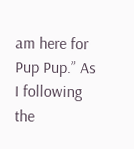am here for Pup Pup.” As I following the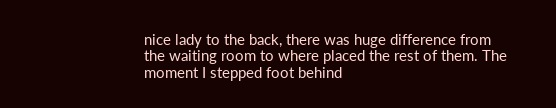nice lady to the back, there was huge difference from the waiting room to where placed the rest of them. The moment I stepped foot behind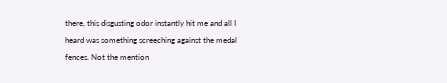there, this disgusting odor instantly hit me and all I heard was something screeching against the medal fences. Not the mention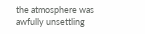the atmosphere was awfully unsettling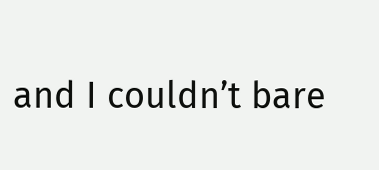and I couldn’t bare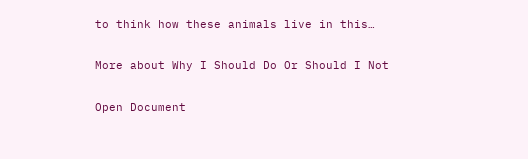to think how these animals live in this…

More about Why I Should Do Or Should I Not

Open Document